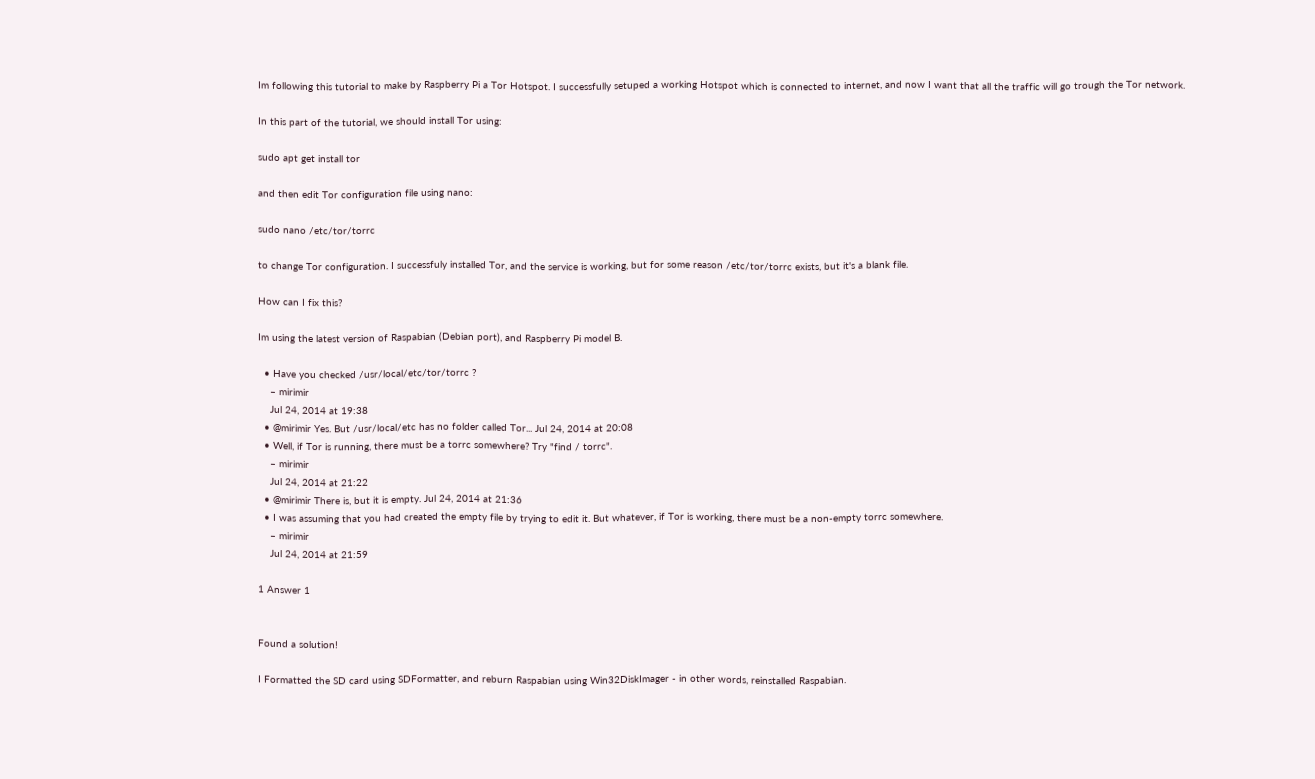Im following this tutorial to make by Raspberry Pi a Tor Hotspot. I successfully setuped a working Hotspot which is connected to internet, and now I want that all the traffic will go trough the Tor network.

In this part of the tutorial, we should install Tor using:

sudo apt get install tor

and then edit Tor configuration file using nano:

sudo nano /etc/tor/torrc

to change Tor configuration. I successfuly installed Tor, and the service is working, but for some reason /etc/tor/torrc exists, but it's a blank file.

How can I fix this?

Im using the latest version of Raspabian (Debian port), and Raspberry Pi model B.

  • Have you checked /usr/local/etc/tor/torrc ?
    – mirimir
    Jul 24, 2014 at 19:38
  • @mirimir Yes. But /usr/local/etc has no folder called Tor... Jul 24, 2014 at 20:08
  • Well, if Tor is running, there must be a torrc somewhere? Try "find / torrc".
    – mirimir
    Jul 24, 2014 at 21:22
  • @mirimir There is, but it is empty. Jul 24, 2014 at 21:36
  • I was assuming that you had created the empty file by trying to edit it. But whatever, if Tor is working, there must be a non-empty torrc somewhere.
    – mirimir
    Jul 24, 2014 at 21:59

1 Answer 1


Found a solution!

I Formatted the SD card using SDFormatter, and reburn Raspabian using Win32DiskImager - in other words, reinstalled Raspabian.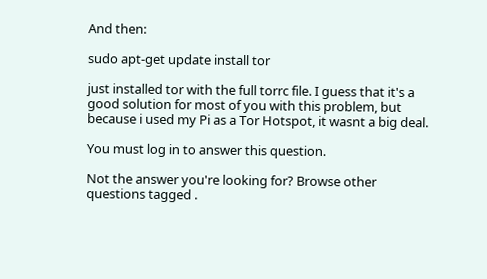And then:

sudo apt-get update install tor

just installed tor with the full torrc file. I guess that it's a good solution for most of you with this problem, but because i used my Pi as a Tor Hotspot, it wasnt a big deal.

You must log in to answer this question.

Not the answer you're looking for? Browse other questions tagged .